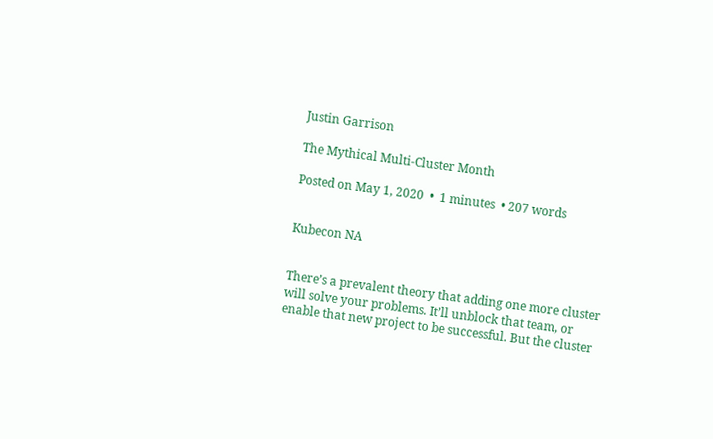Justin Garrison

The Mythical Multi-Cluster Month

Posted on May 1, 2020  •  1 minutes  • 207 words


Kubecon NA


There’s a prevalent theory that adding one more cluster will solve your problems. It’ll unblock that team, or enable that new project to be successful. But the cluster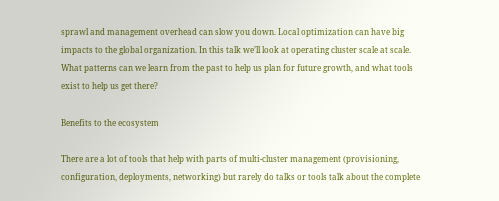sprawl and management overhead can slow you down. Local optimization can have big impacts to the global organization. In this talk we’ll look at operating cluster scale at scale. What patterns can we learn from the past to help us plan for future growth, and what tools exist to help us get there?

Benefits to the ecosystem

There are a lot of tools that help with parts of multi-cluster management (provisioning, configuration, deployments, networking) but rarely do talks or tools talk about the complete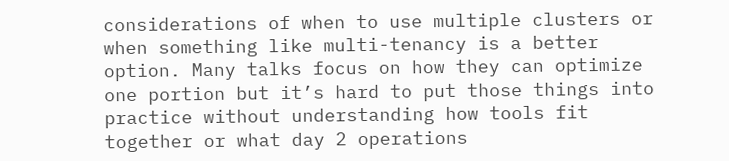considerations of when to use multiple clusters or when something like multi-tenancy is a better option. Many talks focus on how they can optimize one portion but it’s hard to put those things into practice without understanding how tools fit together or what day 2 operations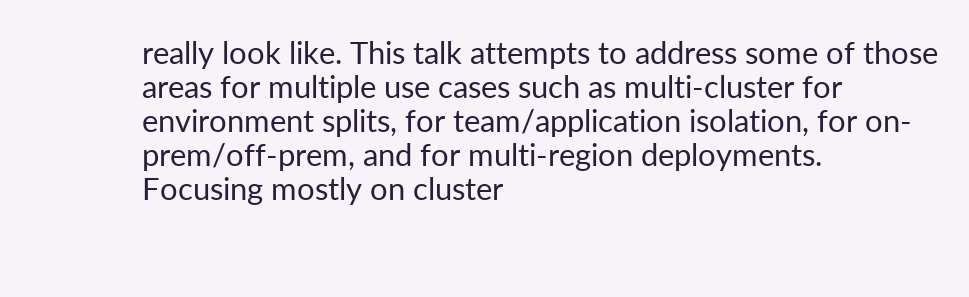really look like. This talk attempts to address some of those areas for multiple use cases such as multi-cluster for environment splits, for team/application isolation, for on-prem/off-prem, and for multi-region deployments. Focusing mostly on cluster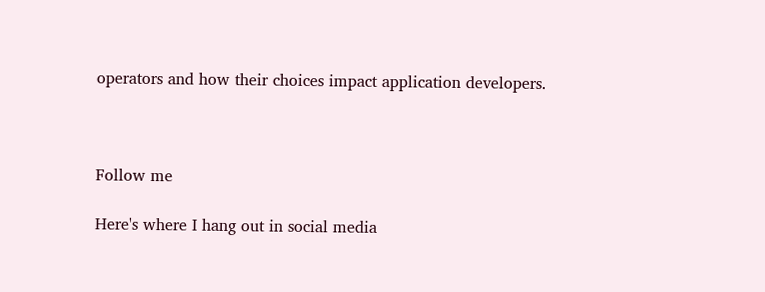operators and how their choices impact application developers.



Follow me

Here's where I hang out in social media